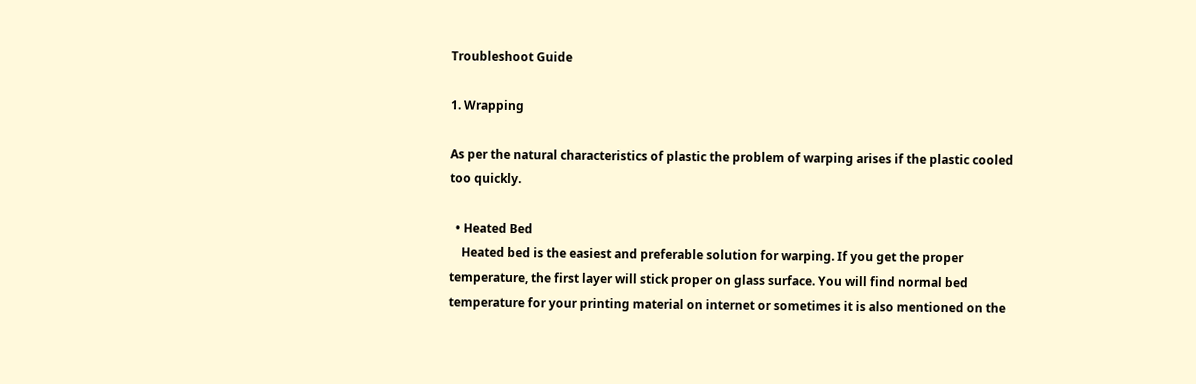Troubleshoot Guide

1. Wrapping

As per the natural characteristics of plastic the problem of warping arises if the plastic cooled too quickly.

  • Heated Bed
    Heated bed is the easiest and preferable solution for warping. If you get the proper temperature, the first layer will stick proper on glass surface. You will find normal bed temperature for your printing material on internet or sometimes it is also mentioned on the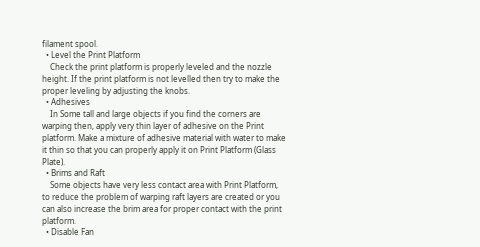filament spool.
  • Level the Print Platform
    Check the print platform is properly leveled and the nozzle height. If the print platform is not levelled then try to make the proper leveling by adjusting the knobs.
  • Adhesives
    In Some tall and large objects if you find the corners are warping then, apply very thin layer of adhesive on the Print platform. Make a mixture of adhesive material with water to make it thin so that you can properly apply it on Print Platform (Glass Plate).
  • Brims and Raft
    Some objects have very less contact area with Print Platform, to reduce the problem of warping raft layers are created or you can also increase the brim area for proper contact with the print platform.
  • Disable Fan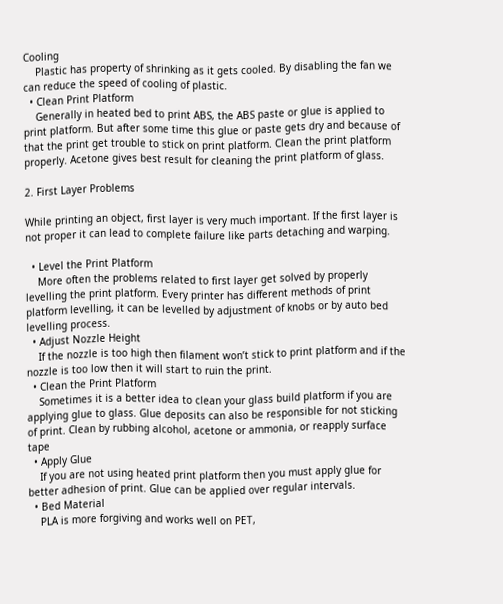Cooling
    Plastic has property of shrinking as it gets cooled. By disabling the fan we can reduce the speed of cooling of plastic.
  • Clean Print Platform
    Generally in heated bed to print ABS, the ABS paste or glue is applied to print platform. But after some time this glue or paste gets dry and because of that the print get trouble to stick on print platform. Clean the print platform properly. Acetone gives best result for cleaning the print platform of glass.

2. First Layer Problems

While printing an object, first layer is very much important. If the first layer is not proper it can lead to complete failure like parts detaching and warping.

  • Level the Print Platform
    More often the problems related to first layer get solved by properly levelling the print platform. Every printer has different methods of print platform levelling, it can be levelled by adjustment of knobs or by auto bed levelling process.
  • Adjust Nozzle Height
    If the nozzle is too high then filament won’t stick to print platform and if the nozzle is too low then it will start to ruin the print.
  • Clean the Print Platform
    Sometimes it is a better idea to clean your glass build platform if you are applying glue to glass. Glue deposits can also be responsible for not sticking of print. Clean by rubbing alcohol, acetone or ammonia, or reapply surface tape
  • Apply Glue
    If you are not using heated print platform then you must apply glue for better adhesion of print. Glue can be applied over regular intervals.
  • Bed Material
    PLA is more forgiving and works well on PET,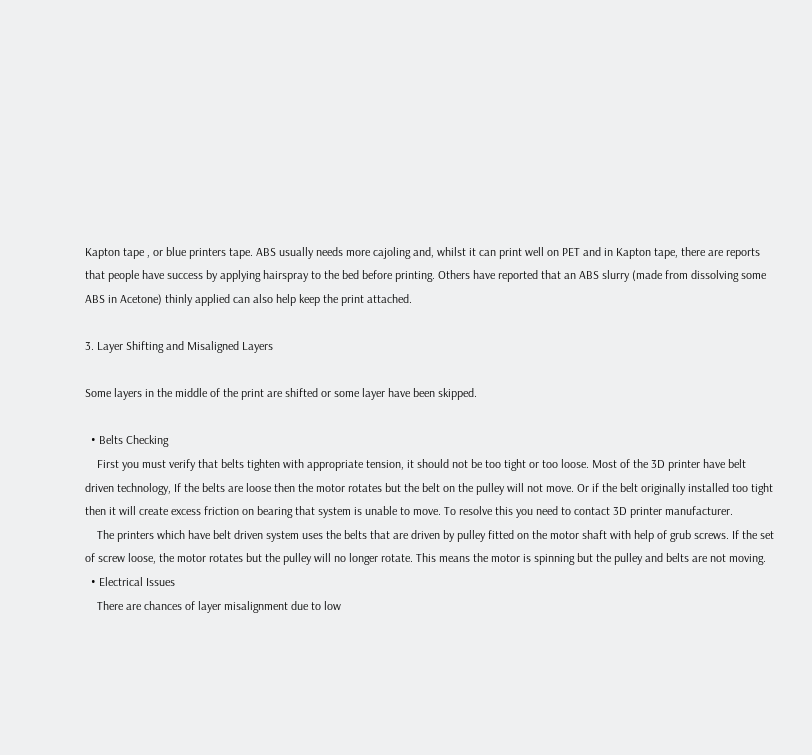Kapton tape , or blue printers tape. ABS usually needs more cajoling and, whilst it can print well on PET and in Kapton tape, there are reports that people have success by applying hairspray to the bed before printing. Others have reported that an ABS slurry (made from dissolving some ABS in Acetone) thinly applied can also help keep the print attached.

3. Layer Shifting and Misaligned Layers

Some layers in the middle of the print are shifted or some layer have been skipped.

  • Belts Checking
    First you must verify that belts tighten with appropriate tension, it should not be too tight or too loose. Most of the 3D printer have belt driven technology, If the belts are loose then the motor rotates but the belt on the pulley will not move. Or if the belt originally installed too tight then it will create excess friction on bearing that system is unable to move. To resolve this you need to contact 3D printer manufacturer.
    The printers which have belt driven system uses the belts that are driven by pulley fitted on the motor shaft with help of grub screws. If the set of screw loose, the motor rotates but the pulley will no longer rotate. This means the motor is spinning but the pulley and belts are not moving.
  • Electrical Issues
    There are chances of layer misalignment due to low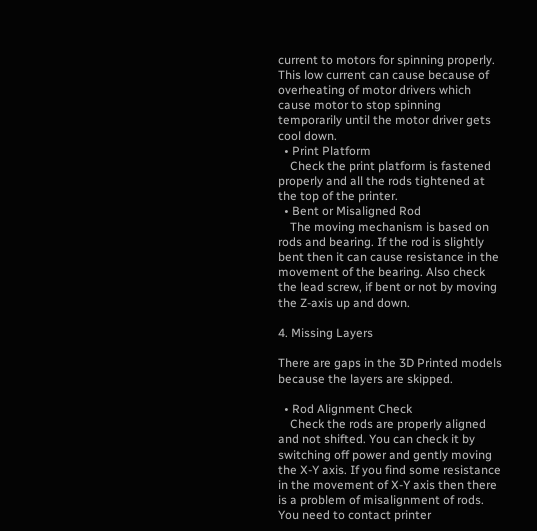current to motors for spinning properly. This low current can cause because of overheating of motor drivers which cause motor to stop spinning temporarily until the motor driver gets cool down.
  • Print Platform
    Check the print platform is fastened properly and all the rods tightened at the top of the printer.
  • Bent or Misaligned Rod
    The moving mechanism is based on rods and bearing. If the rod is slightly bent then it can cause resistance in the movement of the bearing. Also check the lead screw, if bent or not by moving the Z-axis up and down.

4. Missing Layers

There are gaps in the 3D Printed models because the layers are skipped.

  • Rod Alignment Check
    Check the rods are properly aligned and not shifted. You can check it by switching off power and gently moving the X-Y axis. If you find some resistance in the movement of X-Y axis then there is a problem of misalignment of rods. You need to contact printer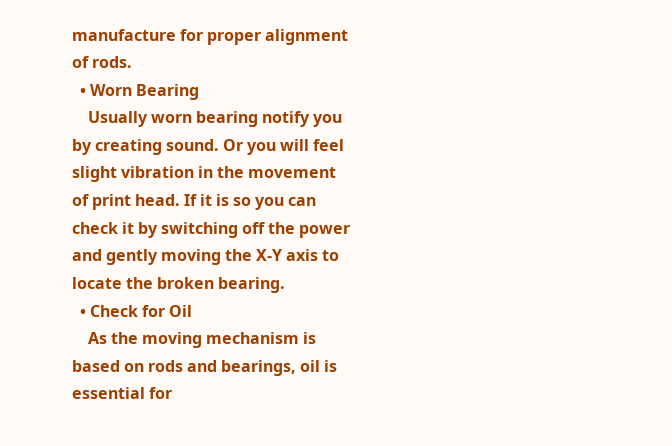manufacture for proper alignment of rods.
  • Worn Bearing
    Usually worn bearing notify you by creating sound. Or you will feel slight vibration in the movement of print head. If it is so you can check it by switching off the power and gently moving the X-Y axis to locate the broken bearing.
  • Check for Oil
    As the moving mechanism is based on rods and bearings, oil is essential for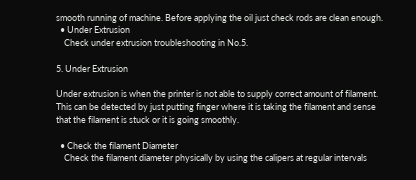smooth running of machine. Before applying the oil just check rods are clean enough.
  • Under Extrusion
    Check under extrusion troubleshooting in No.5.

5. Under Extrusion

Under extrusion is when the printer is not able to supply correct amount of filament. This can be detected by just putting finger where it is taking the filament and sense that the filament is stuck or it is going smoothly.

  • Check the filament Diameter
    Check the filament diameter physically by using the calipers at regular intervals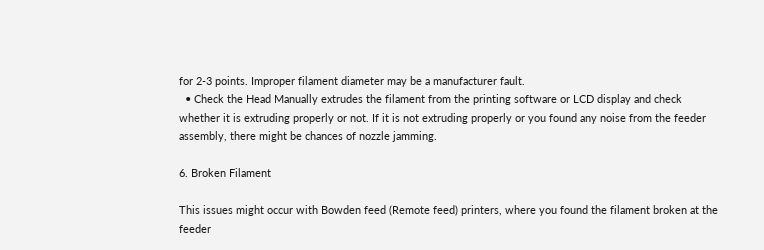for 2-3 points. Improper filament diameter may be a manufacturer fault.
  • Check the Head Manually extrudes the filament from the printing software or LCD display and check whether it is extruding properly or not. If it is not extruding properly or you found any noise from the feeder assembly, there might be chances of nozzle jamming.

6. Broken Filament

This issues might occur with Bowden feed (Remote feed) printers, where you found the filament broken at the feeder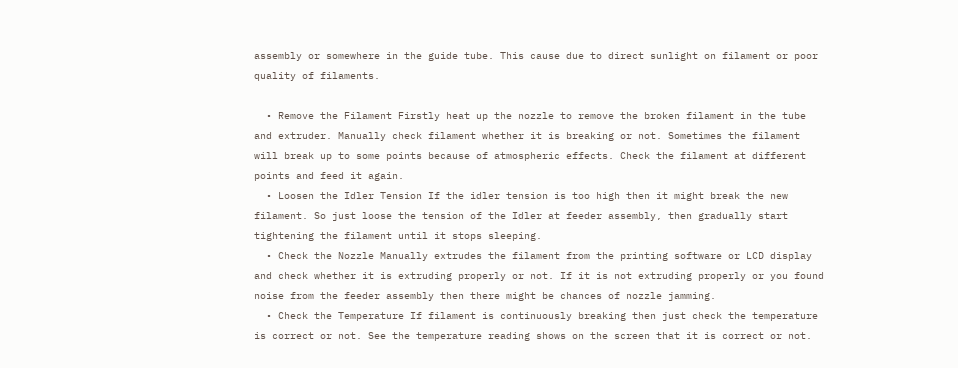assembly or somewhere in the guide tube. This cause due to direct sunlight on filament or poor quality of filaments.

  • Remove the Filament Firstly heat up the nozzle to remove the broken filament in the tube and extruder. Manually check filament whether it is breaking or not. Sometimes the filament will break up to some points because of atmospheric effects. Check the filament at different points and feed it again.
  • Loosen the Idler Tension If the idler tension is too high then it might break the new filament. So just loose the tension of the Idler at feeder assembly, then gradually start tightening the filament until it stops sleeping.
  • Check the Nozzle Manually extrudes the filament from the printing software or LCD display and check whether it is extruding properly or not. If it is not extruding properly or you found noise from the feeder assembly then there might be chances of nozzle jamming.
  • Check the Temperature If filament is continuously breaking then just check the temperature is correct or not. See the temperature reading shows on the screen that it is correct or not.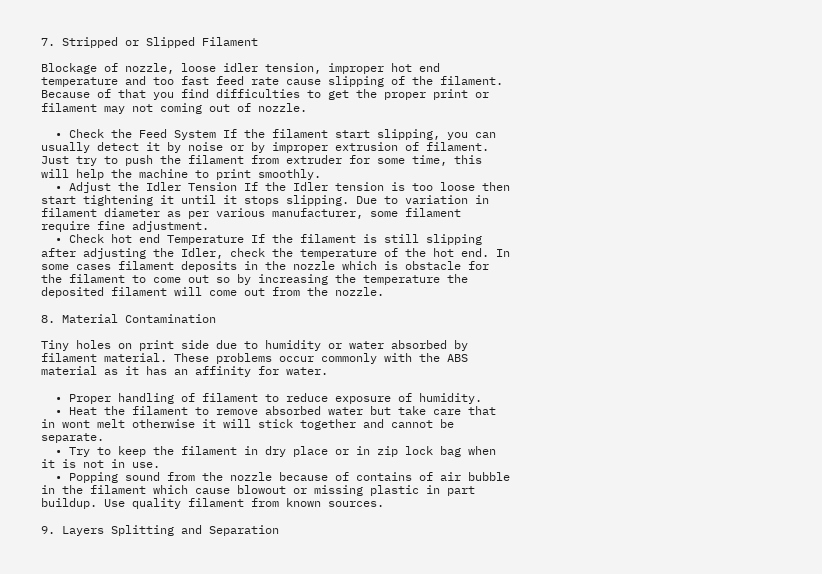7. Stripped or Slipped Filament

Blockage of nozzle, loose idler tension, improper hot end temperature and too fast feed rate cause slipping of the filament. Because of that you find difficulties to get the proper print or filament may not coming out of nozzle.

  • Check the Feed System If the filament start slipping, you can usually detect it by noise or by improper extrusion of filament. Just try to push the filament from extruder for some time, this will help the machine to print smoothly.
  • Adjust the Idler Tension If the Idler tension is too loose then start tightening it until it stops slipping. Due to variation in filament diameter as per various manufacturer, some filament require fine adjustment.
  • Check hot end Temperature If the filament is still slipping after adjusting the Idler, check the temperature of the hot end. In some cases filament deposits in the nozzle which is obstacle for the filament to come out so by increasing the temperature the deposited filament will come out from the nozzle.

8. Material Contamination

Tiny holes on print side due to humidity or water absorbed by filament material. These problems occur commonly with the ABS material as it has an affinity for water.

  • Proper handling of filament to reduce exposure of humidity.
  • Heat the filament to remove absorbed water but take care that in wont melt otherwise it will stick together and cannot be separate.
  • Try to keep the filament in dry place or in zip lock bag when it is not in use.
  • Popping sound from the nozzle because of contains of air bubble in the filament which cause blowout or missing plastic in part buildup. Use quality filament from known sources.

9. Layers Splitting and Separation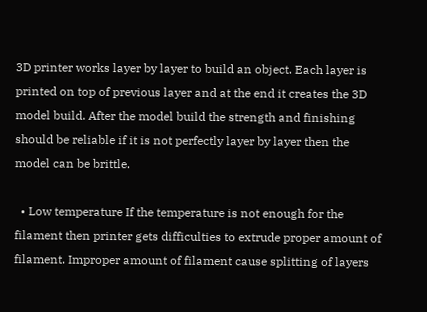3D printer works layer by layer to build an object. Each layer is printed on top of previous layer and at the end it creates the 3D model build. After the model build the strength and finishing should be reliable if it is not perfectly layer by layer then the model can be brittle.

  • Low temperature If the temperature is not enough for the filament then printer gets difficulties to extrude proper amount of filament. Improper amount of filament cause splitting of layers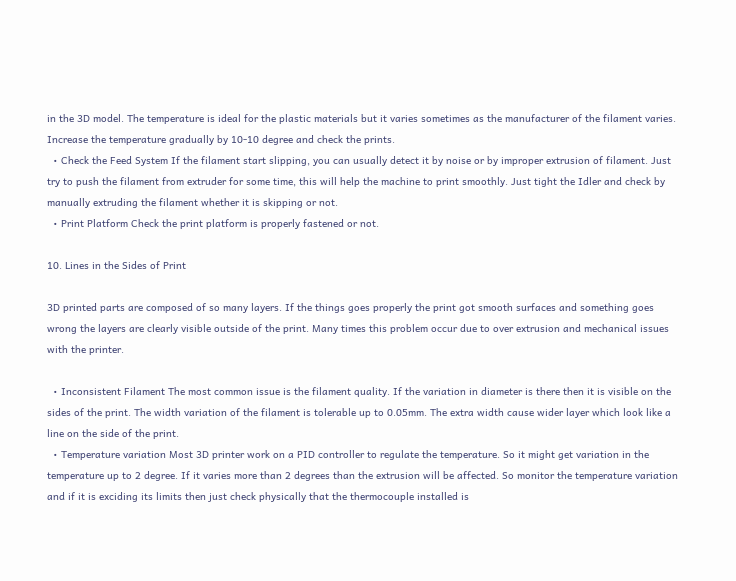in the 3D model. The temperature is ideal for the plastic materials but it varies sometimes as the manufacturer of the filament varies. Increase the temperature gradually by 10-10 degree and check the prints.
  • Check the Feed System If the filament start slipping, you can usually detect it by noise or by improper extrusion of filament. Just try to push the filament from extruder for some time, this will help the machine to print smoothly. Just tight the Idler and check by manually extruding the filament whether it is skipping or not.
  • Print Platform Check the print platform is properly fastened or not.

10. Lines in the Sides of Print

3D printed parts are composed of so many layers. If the things goes properly the print got smooth surfaces and something goes wrong the layers are clearly visible outside of the print. Many times this problem occur due to over extrusion and mechanical issues with the printer.

  • Inconsistent Filament The most common issue is the filament quality. If the variation in diameter is there then it is visible on the sides of the print. The width variation of the filament is tolerable up to 0.05mm. The extra width cause wider layer which look like a line on the side of the print.
  • Temperature variation Most 3D printer work on a PID controller to regulate the temperature. So it might get variation in the temperature up to 2 degree. If it varies more than 2 degrees than the extrusion will be affected. So monitor the temperature variation and if it is exciding its limits then just check physically that the thermocouple installed is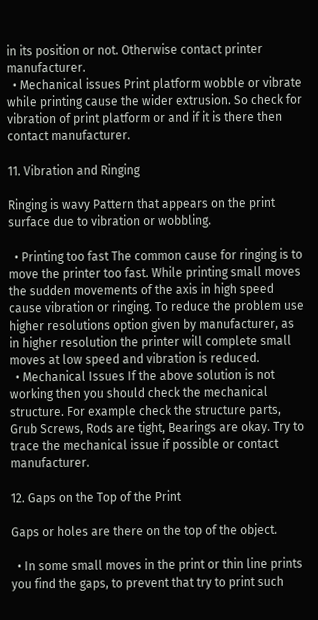in its position or not. Otherwise contact printer manufacturer.
  • Mechanical issues Print platform wobble or vibrate while printing cause the wider extrusion. So check for vibration of print platform or and if it is there then contact manufacturer.

11. Vibration and Ringing

Ringing is wavy Pattern that appears on the print surface due to vibration or wobbling.

  • Printing too fast The common cause for ringing is to move the printer too fast. While printing small moves the sudden movements of the axis in high speed cause vibration or ringing. To reduce the problem use higher resolutions option given by manufacturer, as in higher resolution the printer will complete small moves at low speed and vibration is reduced.
  • Mechanical Issues If the above solution is not working then you should check the mechanical structure. For example check the structure parts, Grub Screws, Rods are tight, Bearings are okay. Try to trace the mechanical issue if possible or contact manufacturer.

12. Gaps on the Top of the Print

Gaps or holes are there on the top of the object.

  • In some small moves in the print or thin line prints you find the gaps, to prevent that try to print such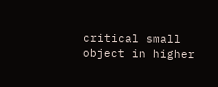critical small object in higher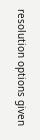resolution options given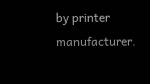by printer manufacturer.